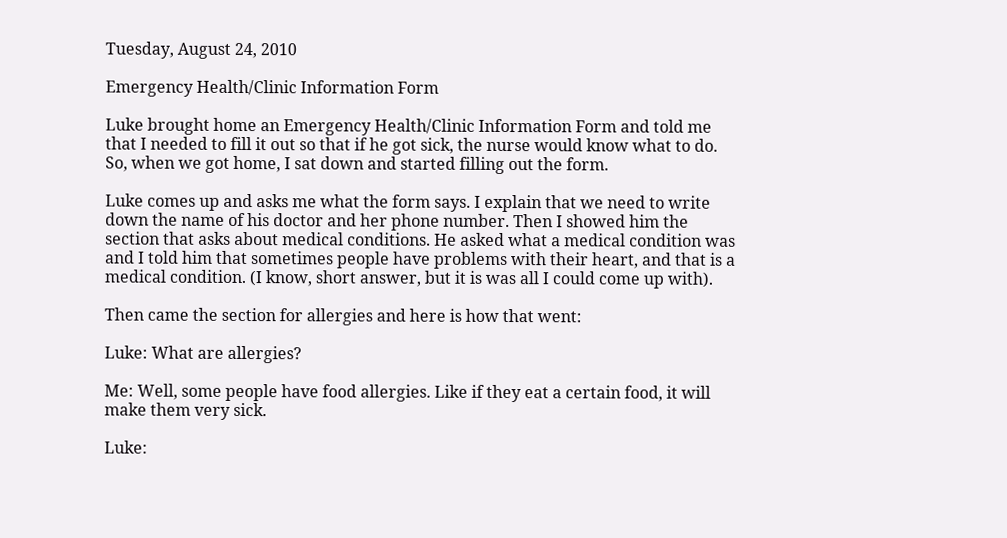Tuesday, August 24, 2010

Emergency Health/Clinic Information Form

Luke brought home an Emergency Health/Clinic Information Form and told me that I needed to fill it out so that if he got sick, the nurse would know what to do. So, when we got home, I sat down and started filling out the form.

Luke comes up and asks me what the form says. I explain that we need to write down the name of his doctor and her phone number. Then I showed him the section that asks about medical conditions. He asked what a medical condition was and I told him that sometimes people have problems with their heart, and that is a medical condition. (I know, short answer, but it is was all I could come up with).

Then came the section for allergies and here is how that went:

Luke: What are allergies?

Me: Well, some people have food allergies. Like if they eat a certain food, it will make them very sick.

Luke: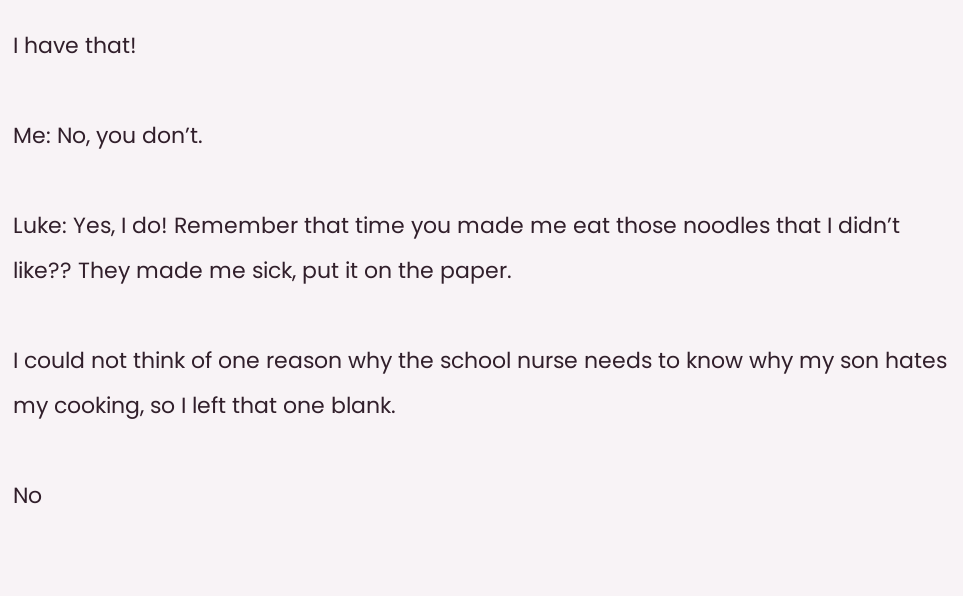I have that!

Me: No, you don’t.

Luke: Yes, I do! Remember that time you made me eat those noodles that I didn’t like?? They made me sick, put it on the paper.

I could not think of one reason why the school nurse needs to know why my son hates my cooking, so I left that one blank.

No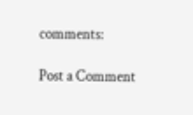comments:

Post a Comment